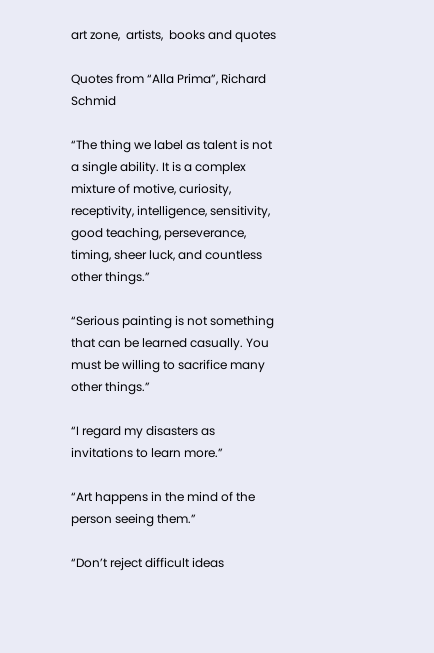art zone,  artists,  books and quotes

Quotes from “Alla Prima”, Richard Schmid

“The thing we label as talent is not a single ability. It is a complex mixture of motive, curiosity, receptivity, intelligence, sensitivity, good teaching, perseverance, timing, sheer luck, and countless other things.”

“Serious painting is not something that can be learned casually. You must be willing to sacrifice many other things.”

“I regard my disasters as invitations to learn more.”

“Art happens in the mind of the person seeing them.”

“Don’t reject difficult ideas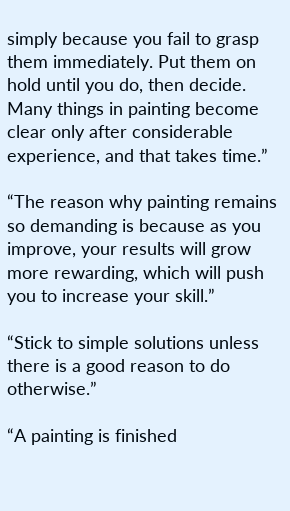simply because you fail to grasp them immediately. Put them on hold until you do, then decide. Many things in painting become clear only after considerable experience, and that takes time.”

“The reason why painting remains so demanding is because as you improve, your results will grow more rewarding, which will push you to increase your skill.”

“Stick to simple solutions unless there is a good reason to do otherwise.”

“A painting is finished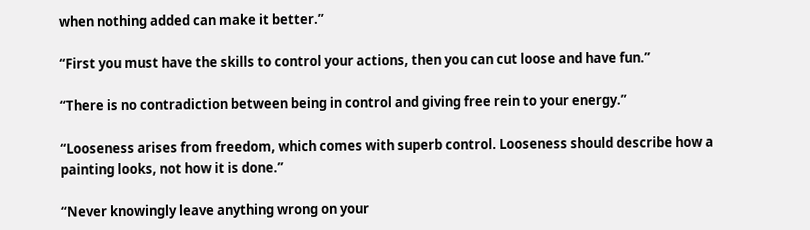when nothing added can make it better.”

“First you must have the skills to control your actions, then you can cut loose and have fun.”

“There is no contradiction between being in control and giving free rein to your energy.”

“Looseness arises from freedom, which comes with superb control. Looseness should describe how a painting looks, not how it is done.”

“Never knowingly leave anything wrong on your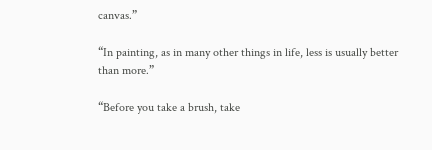canvas.”

“In painting, as in many other things in life, less is usually better than more.”

“Before you take a brush, take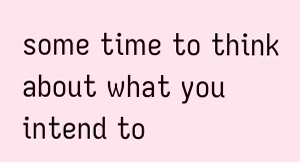some time to think about what you intend to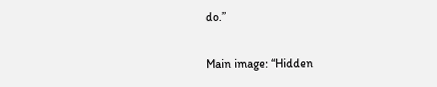do.”

Main image: “Hidden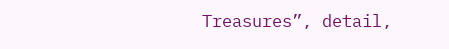Treasures”, detail,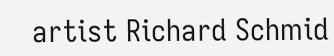artist Richard Schmid